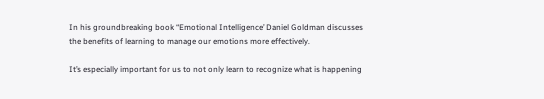In his groundbreaking book “Emotional Intelligence’ Daniel Goldman discusses the benefits of learning to manage our emotions more effectively.

It’s especially important for us to not only learn to recognize what is happening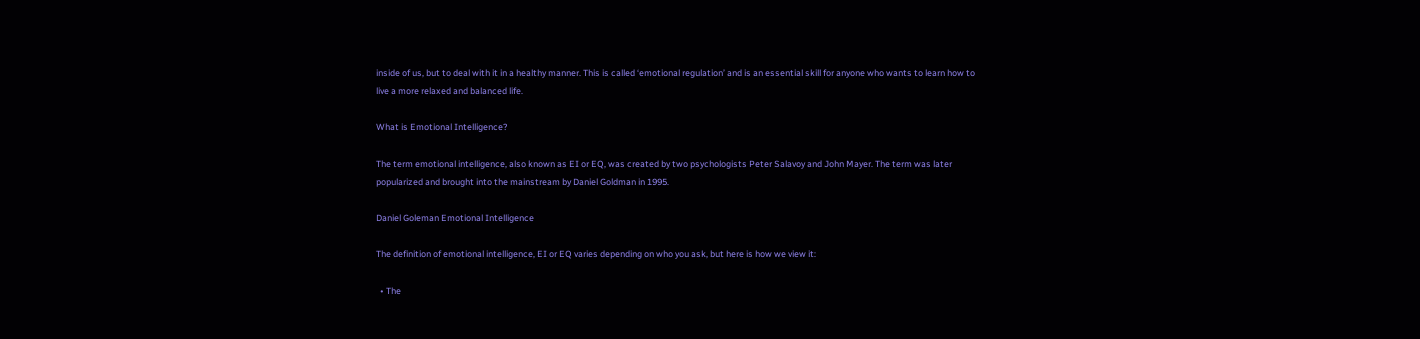inside of us, but to deal with it in a healthy manner. This is called ‘emotional regulation’ and is an essential skill for anyone who wants to learn how to live a more relaxed and balanced life.

What is Emotional Intelligence?

The term emotional intelligence, also known as EI or EQ, was created by two psychologists Peter Salavoy and John Mayer. The term was later popularized and brought into the mainstream by Daniel Goldman in 1995.

Daniel Goleman Emotional Intelligence

The definition of emotional intelligence, EI or EQ varies depending on who you ask, but here is how we view it:

  • The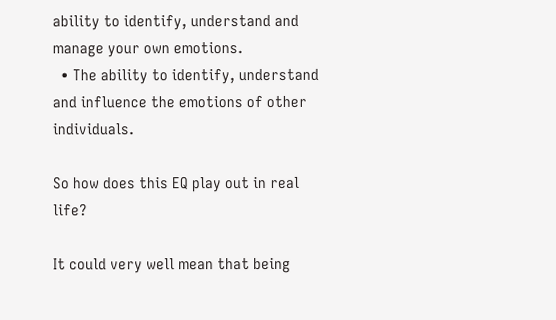ability to identify, understand and manage your own emotions.
  • The ability to identify, understand and influence the emotions of other individuals.

So how does this EQ play out in real life?

It could very well mean that being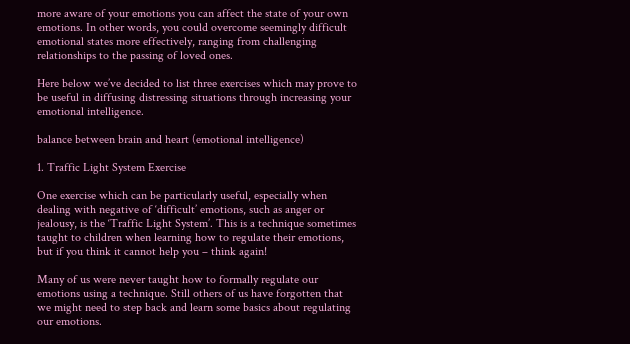more aware of your emotions you can affect the state of your own emotions. In other words, you could overcome seemingly difficult emotional states more effectively, ranging from challenging relationships to the passing of loved ones.

Here below we’ve decided to list three exercises which may prove to be useful in diffusing distressing situations through increasing your emotional intelligence.

balance between brain and heart (emotional intelligence)

1. Traffic Light System Exercise

One exercise which can be particularly useful, especially when dealing with negative of ‘difficult’ emotions, such as anger or jealousy, is the ‘Traffic Light System’. This is a technique sometimes taught to children when learning how to regulate their emotions, but if you think it cannot help you – think again!

Many of us were never taught how to formally regulate our emotions using a technique. Still others of us have forgotten that we might need to step back and learn some basics about regulating our emotions.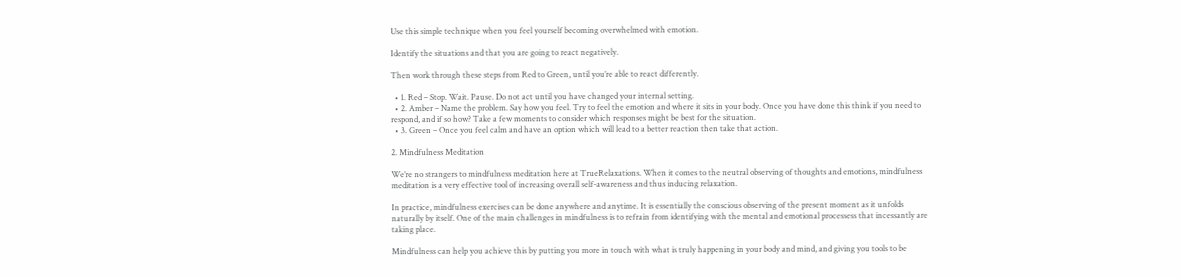Use this simple technique when you feel yourself becoming overwhelmed with emotion.

Identify the situations and that you are going to react negatively.

Then work through these steps from Red to Green, until you’re able to react differently.

  • 1. Red – Stop. Wait. Pause. Do not act until you have changed your internal setting.
  • 2. Amber – Name the problem. Say how you feel. Try to feel the emotion and where it sits in your body. Once you have done this think if you need to respond, and if so how? Take a few moments to consider which responses might be best for the situation.
  • 3. Green – Once you feel calm and have an option which will lead to a better reaction then take that action.

2. Mindfulness Meditation

We’re no strangers to mindfulness meditation here at TrueRelaxations. When it comes to the neutral observing of thoughts and emotions, mindfulness meditation is a very effective tool of increasing overall self-awareness and thus inducing relaxation.

In practice, mindfulness exercises can be done anywhere and anytime. It is essentially the conscious observing of the present moment as it unfolds naturally by itself. One of the main challenges in mindfulness is to refrain from identifying with the mental and emotional processess that incessantly are taking place.

Mindfulness can help you achieve this by putting you more in touch with what is truly happening in your body and mind, and giving you tools to be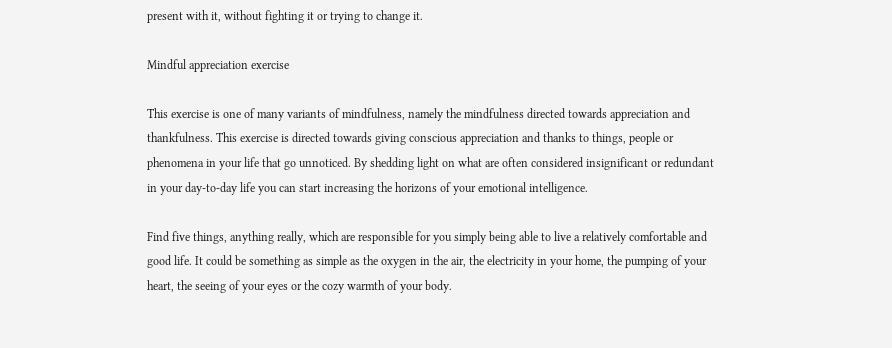present with it, without fighting it or trying to change it.

Mindful appreciation exercise

This exercise is one of many variants of mindfulness, namely the mindfulness directed towards appreciation and thankfulness. This exercise is directed towards giving conscious appreciation and thanks to things, people or phenomena in your life that go unnoticed. By shedding light on what are often considered insignificant or redundant in your day-to-day life you can start increasing the horizons of your emotional intelligence.

Find five things, anything really, which are responsible for you simply being able to live a relatively comfortable and good life. It could be something as simple as the oxygen in the air, the electricity in your home, the pumping of your heart, the seeing of your eyes or the cozy warmth of your body.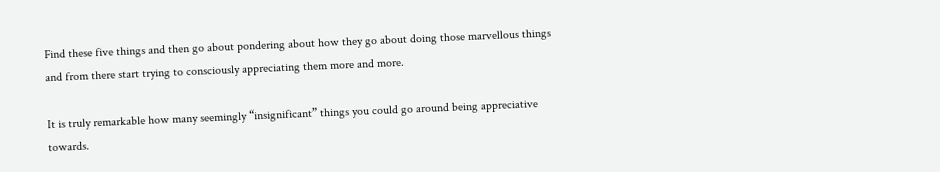Find these five things and then go about pondering about how they go about doing those marvellous things and from there start trying to consciously appreciating them more and more.

It is truly remarkable how many seemingly “insignificant” things you could go around being appreciative towards.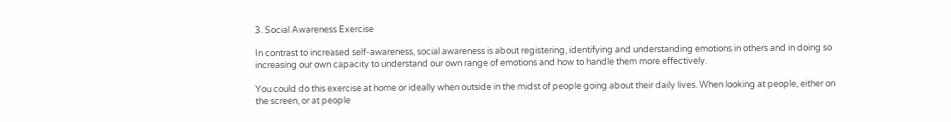3. Social Awareness Exercise

In contrast to increased self-awareness, social awareness is about registering, identifying and understanding emotions in others and in doing so increasing our own capacity to understand our own range of emotions and how to handle them more effectively.

You could do this exercise at home or ideally when outside in the midst of people going about their daily lives. When looking at people, either on the screen, or at people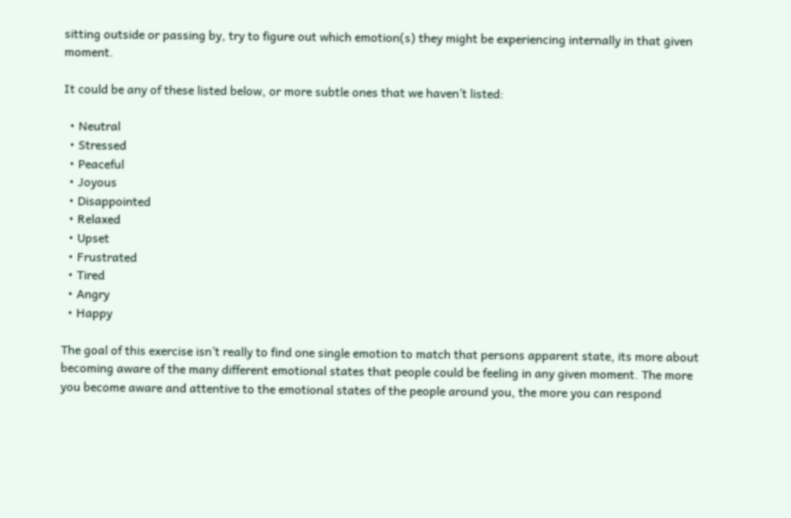sitting outside or passing by, try to figure out which emotion(s) they might be experiencing internally in that given moment.

It could be any of these listed below, or more subtle ones that we haven’t listed:

  • Neutral
  • Stressed
  • Peaceful
  • Joyous
  • Disappointed
  • Relaxed
  • Upset
  • Frustrated
  • Tired
  • Angry
  • Happy

The goal of this exercise isn’t really to find one single emotion to match that persons apparent state, its more about becoming aware of the many different emotional states that people could be feeling in any given moment. The more you become aware and attentive to the emotional states of the people around you, the more you can respond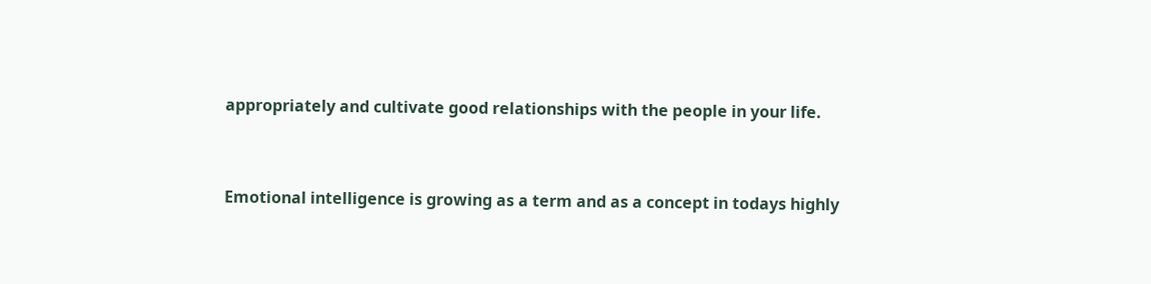appropriately and cultivate good relationships with the people in your life.


Emotional intelligence is growing as a term and as a concept in todays highly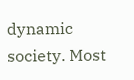dynamic society. Most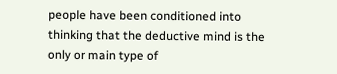people have been conditioned into thinking that the deductive mind is the only or main type of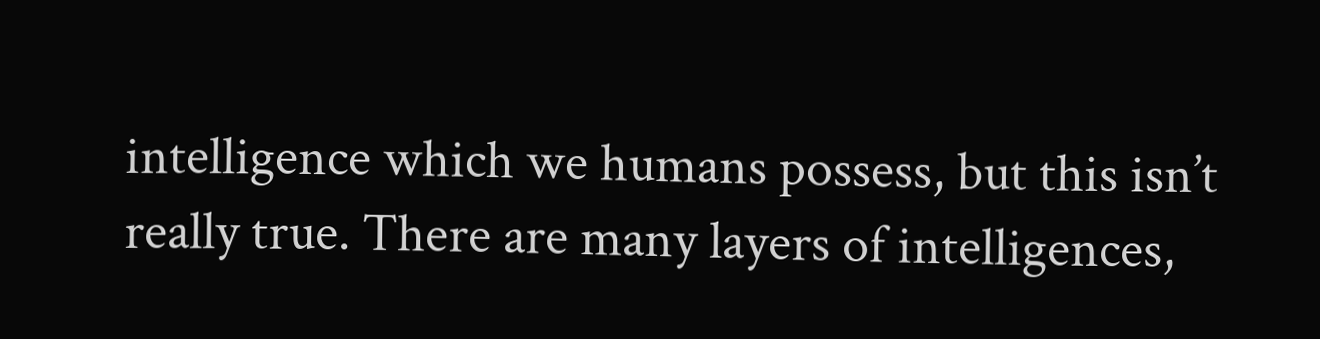intelligence which we humans possess, but this isn’t really true. There are many layers of intelligences,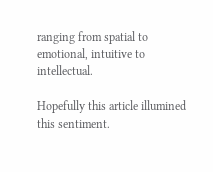ranging from spatial to emotional, intuitive to intellectual.

Hopefully this article illumined this sentiment.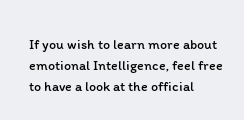If you wish to learn more about emotional Intelligence, feel free to have a look at the official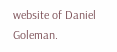website of Daniel Goleman.